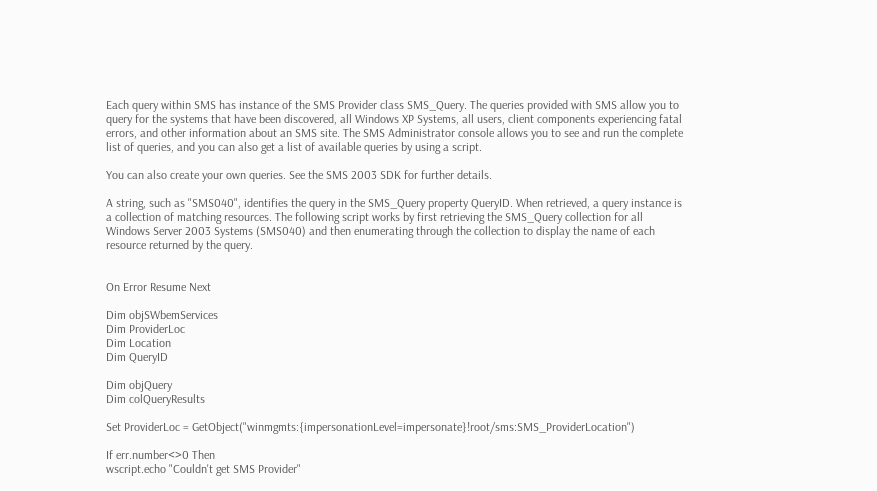Each query within SMS has instance of the SMS Provider class SMS_Query. The queries provided with SMS allow you to query for the systems that have been discovered, all Windows XP Systems, all users, client components experiencing fatal errors, and other information about an SMS site. The SMS Administrator console allows you to see and run the complete list of queries, and you can also get a list of available queries by using a script.

You can also create your own queries. See the SMS 2003 SDK for further details.

A string, such as "SMS040", identifies the query in the SMS_Query property QueryID. When retrieved, a query instance is a collection of matching resources. The following script works by first retrieving the SMS_Query collection for all Windows Server 2003 Systems (SMS040) and then enumerating through the collection to display the name of each resource returned by the query.


On Error Resume Next

Dim objSWbemServices
Dim ProviderLoc
Dim Location
Dim QueryID

Dim objQuery
Dim colQueryResults

Set ProviderLoc = GetObject("winmgmts:{impersonationLevel=impersonate}!root/sms:SMS_ProviderLocation")

If err.number<>0 Then
wscript.echo "Couldn't get SMS Provider"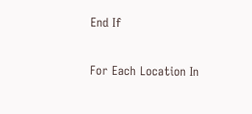End If

For Each Location In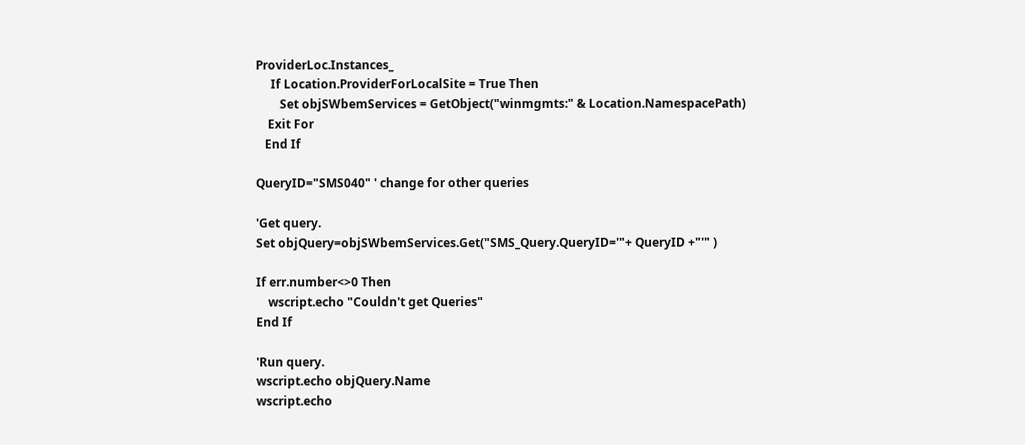ProviderLoc.Instances_
     If Location.ProviderForLocalSite = True Then
        Set objSWbemServices = GetObject("winmgmts:" & Location.NamespacePath)
    Exit For
   End If

QueryID="SMS040" ' change for other queries

'Get query.
Set objQuery=objSWbemServices.Get("SMS_Query.QueryID='"+ QueryID +"'" )

If err.number<>0 Then
    wscript.echo "Couldn't get Queries"
End If

'Run query.
wscript.echo objQuery.Name
wscript.echo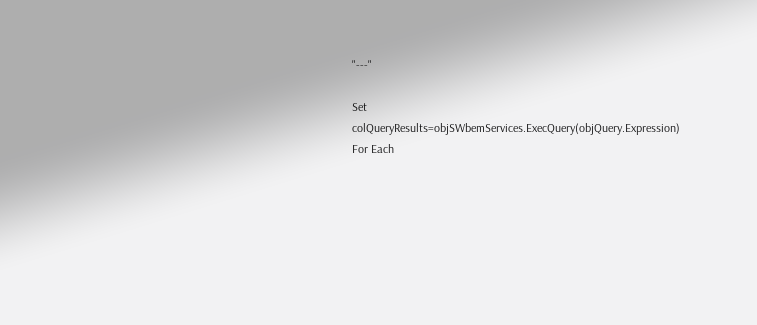"---"

Set colQueryResults=objSWbemServices.ExecQuery(objQuery.Expression)
For Each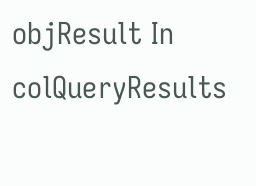objResult In colQueryResults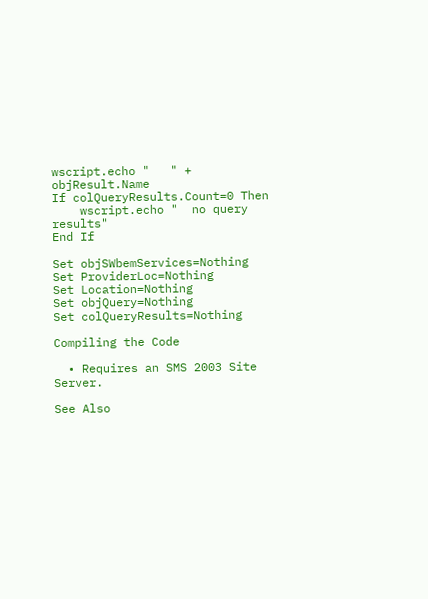wscript.echo "   " + objResult.Name
If colQueryResults.Count=0 Then
    wscript.echo "  no query results"
End If

Set objSWbemServices=Nothing
Set ProviderLoc=Nothing
Set Location=Nothing
Set objQuery=Nothing
Set colQueryResults=Nothing

Compiling the Code

  • Requires an SMS 2003 Site Server.

See Also